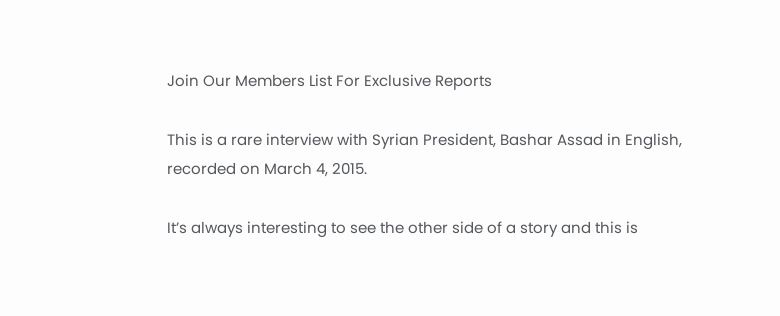Join Our Members List For Exclusive Reports

This is a rare interview with Syrian President, Bashar Assad in English, recorded on March 4, 2015.

It’s always interesting to see the other side of a story and this is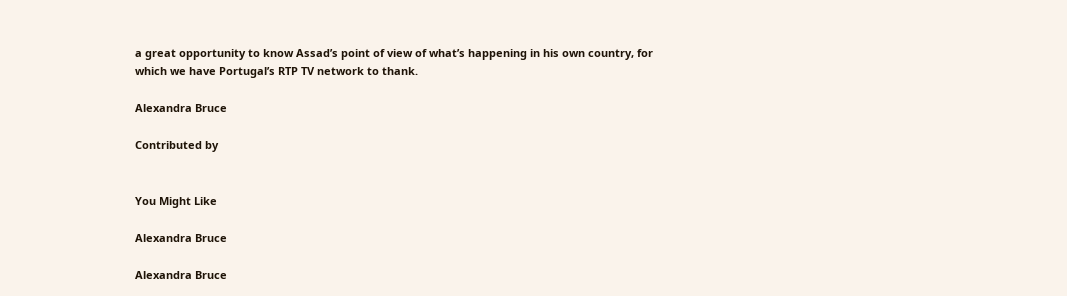a great opportunity to know Assad’s point of view of what’s happening in his own country, for which we have Portugal’s RTP TV network to thank.

Alexandra Bruce

Contributed by


You Might Like

Alexandra Bruce

Alexandra Bruce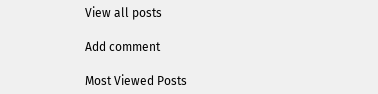View all posts

Add comment

Most Viewed Posts